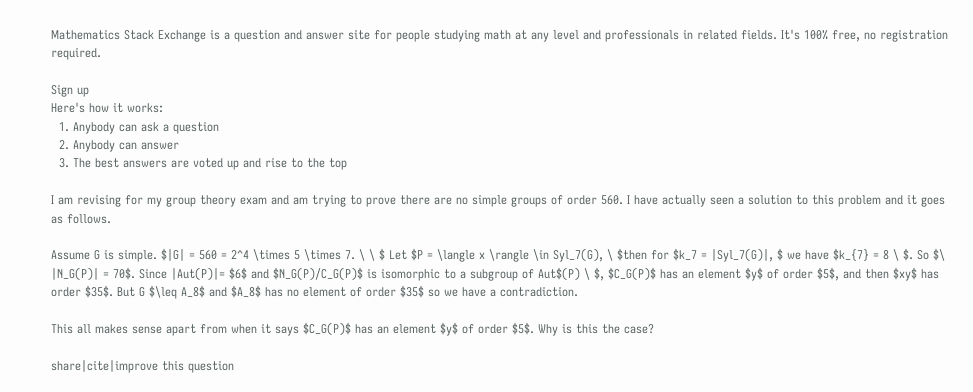Mathematics Stack Exchange is a question and answer site for people studying math at any level and professionals in related fields. It's 100% free, no registration required.

Sign up
Here's how it works:
  1. Anybody can ask a question
  2. Anybody can answer
  3. The best answers are voted up and rise to the top

I am revising for my group theory exam and am trying to prove there are no simple groups of order 560. I have actually seen a solution to this problem and it goes as follows.

Assume G is simple. $|G| = 560 = 2^4 \times 5 \times 7. \ \ $ Let $P = \langle x \rangle \in Syl_7(G), \ $then for $k_7 = |Syl_7(G)|, $ we have $k_{7} = 8 \ $. So $\ |N_G(P)| = 70$. Since |Aut(P)|= $6$ and $N_G(P)/C_G(P)$ is isomorphic to a subgroup of Aut$(P) \ $, $C_G(P)$ has an element $y$ of order $5$, and then $xy$ has order $35$. But G $\leq A_8$ and $A_8$ has no element of order $35$ so we have a contradiction.

This all makes sense apart from when it says $C_G(P)$ has an element $y$ of order $5$. Why is this the case?

share|cite|improve this question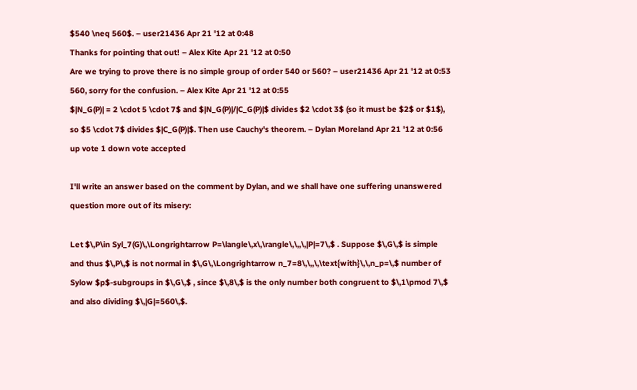$540 \neq 560$. – user21436 Apr 21 '12 at 0:48
Thanks for pointing that out! – Alex Kite Apr 21 '12 at 0:50
Are we trying to prove there is no simple group of order 540 or 560? – user21436 Apr 21 '12 at 0:53
560, sorry for the confusion. – Alex Kite Apr 21 '12 at 0:55
$|N_G(P)| = 2 \cdot 5 \cdot 7$ and $|N_G(P)|/|C_G(P)|$ divides $2 \cdot 3$ (so it must be $2$ or $1$), so $5 \cdot 7$ divides $|C_G(P)|$. Then use Cauchy's theorem. – Dylan Moreland Apr 21 '12 at 0:56
up vote 1 down vote accepted

I'll write an answer based on the comment by Dylan, and we shall have one suffering unanswered question more out of its misery:

Let $\,P\in Syl_7(G)\,\Longrightarrow P=\langle\,x\,\rangle\,\,,\,|P|=7\,$ . Suppose $\,G\,$ is simple and thus $\,P\,$ is not normal in $\,G\,\Longrightarrow n_7=8\,\,,\,\text{with}\,\,n_p=\,$ number of Sylow $p$-subgroups in $\,G\,$ , since $\,8\,$ is the only number both congruent to $\,1\pmod 7\,$ and also dividing $\,|G|=560\,$.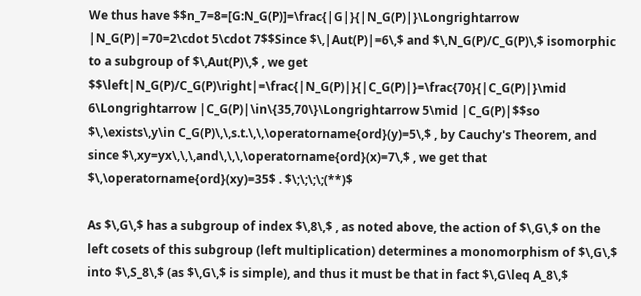We thus have $$n_7=8=[G:N_G(P)]=\frac{|G|}{|N_G(P)|}\Longrightarrow |N_G(P)|=70=2\cdot 5\cdot 7$$Since $\,|Aut(P)|=6\,$ and $\,N_G(P)/C_G(P)\,$ isomorphic to a subgroup of $\,Aut(P)\,$ , we get $$\left|N_G(P)/C_G(P)\right|=\frac{|N_G(P)|}{|C_G(P)|}=\frac{70}{|C_G(P)|}\mid 6\Longrightarrow |C_G(P)|\in\{35,70\}\Longrightarrow 5\mid |C_G(P)|$$so $\,\exists\,y\in C_G(P)\,\,s.t.\,\,\operatorname{ord}(y)=5\,$ , by Cauchy's Theorem, and since $\,xy=yx\,\,\,and\,\,\,\operatorname{ord}(x)=7\,$ , we get that $\,\operatorname{ord}(xy)=35$ . $\;\;\;\;(**)$

As $\,G\,$ has a subgroup of index $\,8\,$ , as noted above, the action of $\,G\,$ on the left cosets of this subgroup (left multiplication) determines a monomorphism of $\,G\,$ into $\,S_8\,$ (as $\,G\,$ is simple), and thus it must be that in fact $\,G\leq A_8\,$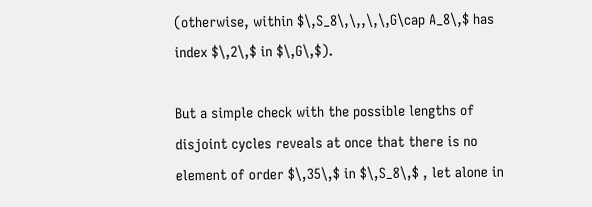(otherwise, within $\,S_8\,\,,\,\,G\cap A_8\,$ has index $\,2\,$ in $\,G\,$).

But a simple check with the possible lengths of disjoint cycles reveals at once that there is no element of order $\,35\,$ in $\,S_8\,$ , let alone in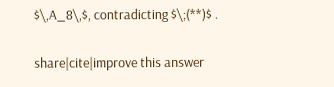$\,A_8\,$, contradicting $\;(**)$ .

share|cite|improve this answer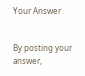Your Answer


By posting your answer,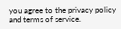you agree to the privacy policy and terms of service.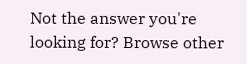Not the answer you're looking for? Browse other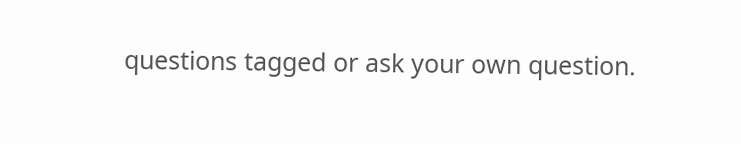questions tagged or ask your own question.